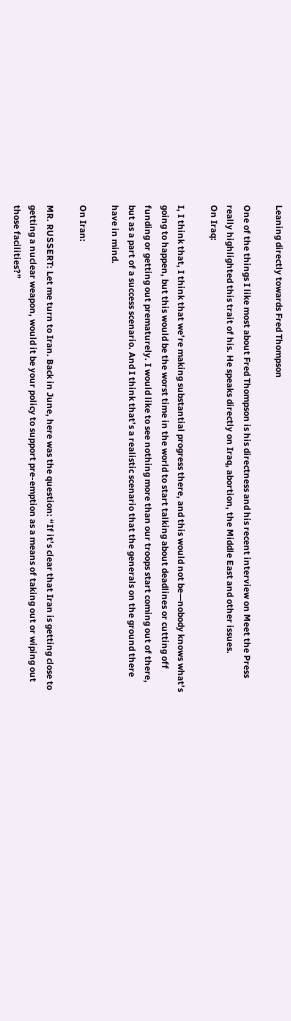Leaning directly towards Fred Thompson

One of the things I like most about Fred Thompson is his directness and his recent interview on Meet the Press really highlighted this trait of his. He speaks directly on Iraq, abortion, the Middle East and other issues.
On Iraq:

I, I think that, I think that we’re making substantial progress there, and this would not be—nobody knows what’s going to happen, but this would be the worst time in the world to start talking about deadlines or cutting off funding or getting out prematurely. I would like to see nothing more than our troops start coming out of there, but as a part of a success scenario. And I think that’s a realistic scenario that the generals on the ground there have in mind.

On Iran:

MR. RUSSERT: Let me turn to Iran. Back in June, here was the question: “If it’s clear that Iran is getting close to getting a nuclear weapon, would it be your policy to support pre-emption as a means of taking out or wiping out those facilities?”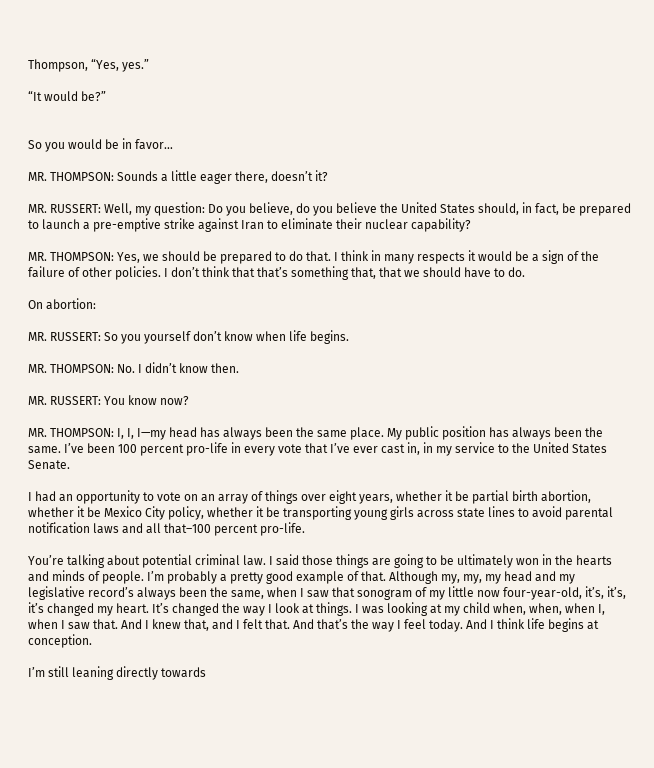Thompson, “Yes, yes.”

“It would be?”


So you would be in favor…

MR. THOMPSON: Sounds a little eager there, doesn’t it?

MR. RUSSERT: Well, my question: Do you believe, do you believe the United States should, in fact, be prepared to launch a pre-emptive strike against Iran to eliminate their nuclear capability?

MR. THOMPSON: Yes, we should be prepared to do that. I think in many respects it would be a sign of the failure of other policies. I don’t think that that’s something that, that we should have to do.

On abortion:

MR. RUSSERT: So you yourself don’t know when life begins.

MR. THOMPSON: No. I didn’t know then.

MR. RUSSERT: You know now?

MR. THOMPSON: I, I, I—my head has always been the same place. My public position has always been the same. I’ve been 100 percent pro-life in every vote that I’ve ever cast in, in my service to the United States Senate.

I had an opportunity to vote on an array of things over eight years, whether it be partial birth abortion, whether it be Mexico City policy, whether it be transporting young girls across state lines to avoid parental notification laws and all that–100 percent pro-life.

You’re talking about potential criminal law. I said those things are going to be ultimately won in the hearts and minds of people. I’m probably a pretty good example of that. Although my, my, my head and my legislative record’s always been the same, when I saw that sonogram of my little now four-year-old, it’s, it’s, it’s changed my heart. It’s changed the way I look at things. I was looking at my child when, when, when I, when I saw that. And I knew that, and I felt that. And that’s the way I feel today. And I think life begins at conception.

I’m still leaning directly towards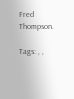Fred Thompson.

Tags: , ,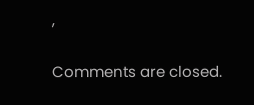,

Comments are closed.